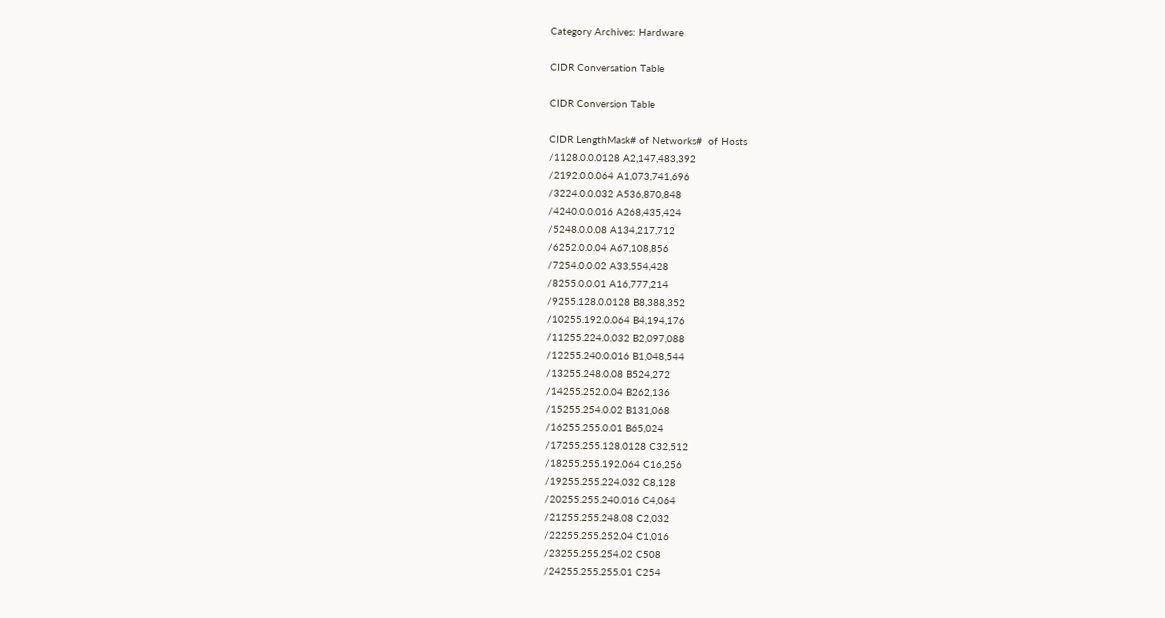Category Archives: Hardware

CIDR Conversation Table

CIDR Conversion Table

CIDR LengthMask# of Networks#  of Hosts
/1128.0.0.0128 A2,147,483,392
/2192.0.0.064 A1,073,741,696
/3224.0.0.032 A536,870,848
/4240.0.0.016 A268,435,424
/5248.0.0.08 A134,217,712
/6252.0.0.04 A67,108,856
/7254.0.0.02 A33,554,428
/8255.0.0.01 A16,777,214
/9255.128.0.0128 B8,388,352
/10255.192.0.064 B4,194,176
/11255.224.0.032 B2,097,088
/12255.240.0.016 B1,048,544
/13255.248.0.08 B524,272
/14255.252.0.04 B262,136
/15255.254.0.02 B131,068
/16255.255.0.01 B65,024
/17255.255.128.0128 C32,512
/18255.255.192.064 C16,256
/19255.255.224.032 C8,128
/20255.255.240.016 C4,064
/21255.255.248.08 C2,032
/22255.255.252.04 C1,016
/23255.255.254.02 C508
/24255.255.255.01 C254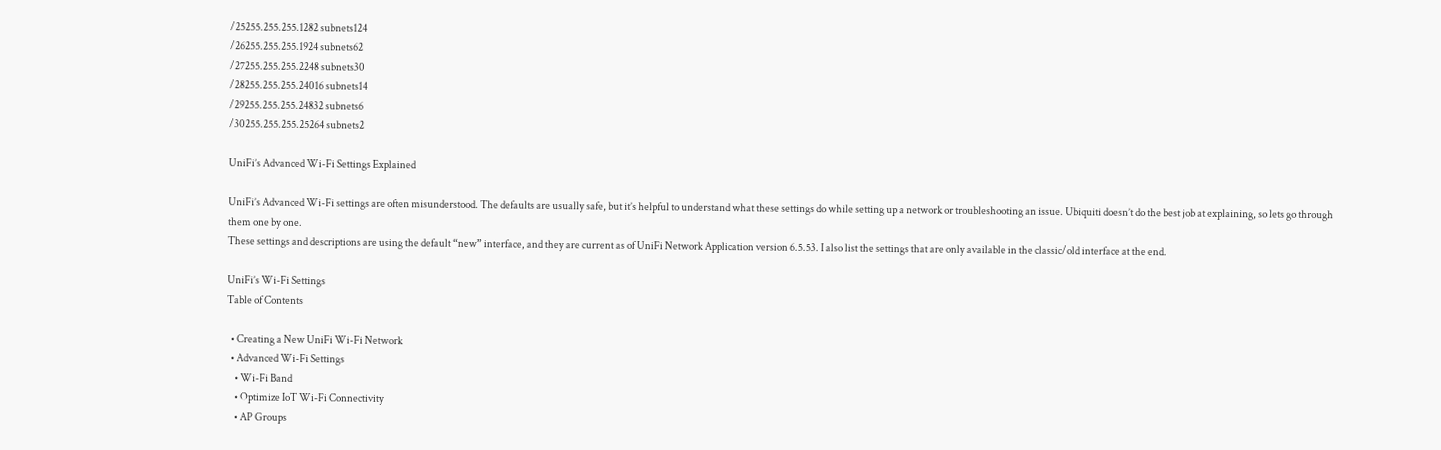/25255.255.255.1282 subnets124
/26255.255.255.1924 subnets62
/27255.255.255.2248 subnets30
/28255.255.255.24016 subnets14
/29255.255.255.24832 subnets6
/30255.255.255.25264 subnets2

UniFi’s Advanced Wi-Fi Settings Explained

UniFi’s Advanced Wi-Fi settings are often misunderstood. The defaults are usually safe, but it’s helpful to understand what these settings do while setting up a network or troubleshooting an issue. Ubiquiti doesn’t do the best job at explaining, so lets go through them one by one.
These settings and descriptions are using the default “new” interface, and they are current as of UniFi Network Application version 6.5.53. I also list the settings that are only available in the classic/old interface at the end.

UniFi’s Wi-Fi Settings
Table of Contents

  • Creating a New UniFi Wi-Fi Network
  • Advanced Wi-Fi Settings
    • Wi-Fi Band
    • Optimize IoT Wi-Fi Connectivity
    • AP Groups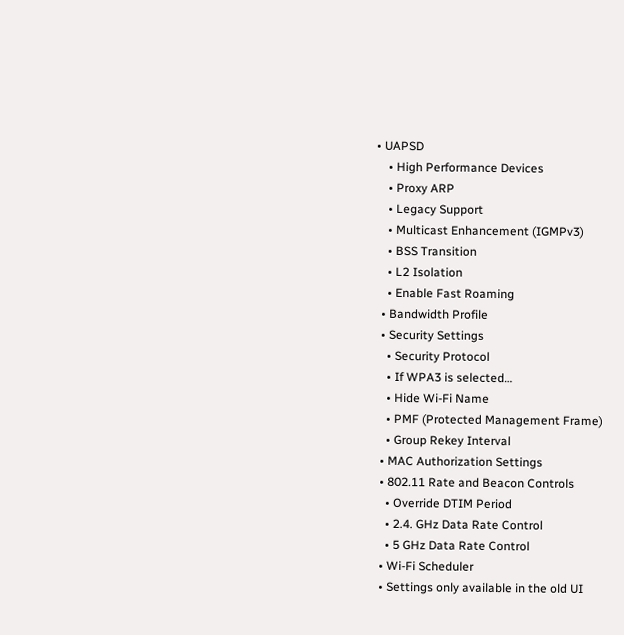• UAPSD
    • High Performance Devices
    • Proxy ARP
    • Legacy Support
    • Multicast Enhancement (IGMPv3)
    • BSS Transition
    • L2 Isolation
    • Enable Fast Roaming
  • Bandwidth Profile
  • Security Settings
    • Security Protocol
    • If WPA3 is selected…
    • Hide Wi-Fi Name
    • PMF (Protected Management Frame)
    • Group Rekey Interval
  • MAC Authorization Settings
  • 802.11 Rate and Beacon Controls
    • Override DTIM Period
    • 2.4. GHz Data Rate Control
    • 5 GHz Data Rate Control
  • Wi-Fi Scheduler
  • Settings only available in the old UI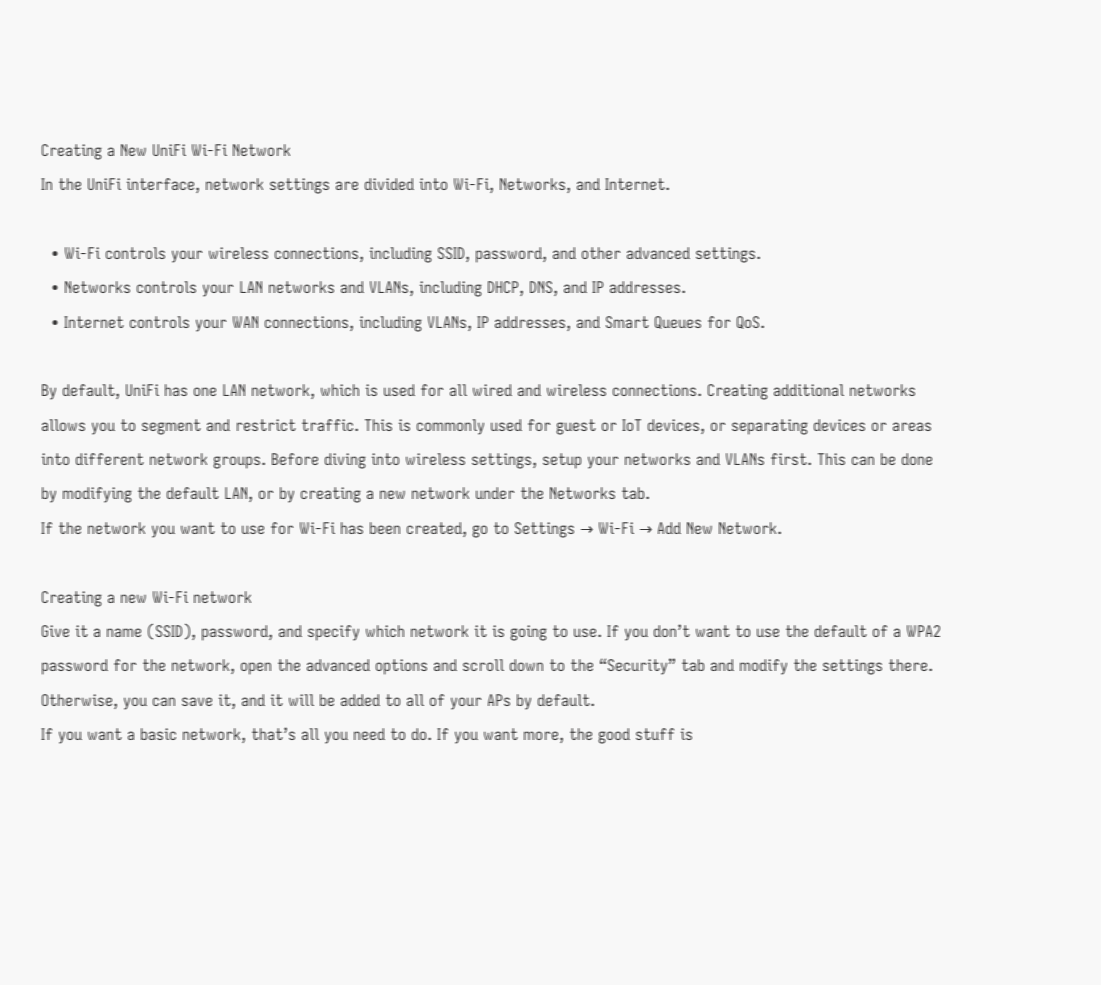Creating a New UniFi Wi-Fi Network
In the UniFi interface, network settings are divided into Wi-Fi, Networks, and Internet.

  • Wi-Fi controls your wireless connections, including SSID, password, and other advanced settings.
  • Networks controls your LAN networks and VLANs, including DHCP, DNS, and IP addresses.
  • Internet controls your WAN connections, including VLANs, IP addresses, and Smart Queues for QoS.

By default, UniFi has one LAN network, which is used for all wired and wireless connections. Creating additional networks allows you to segment and restrict traffic. This is commonly used for guest or IoT devices, or separating devices or areas into different network groups. Before diving into wireless settings, setup your networks and VLANs first. This can be done by modifying the default LAN, or by creating a new network under the Networks tab.
If the network you want to use for Wi-Fi has been created, go to Settings → Wi-Fi → Add New Network.

Creating a new Wi-Fi network
Give it a name (SSID), password, and specify which network it is going to use. If you don’t want to use the default of a WPA2 password for the network, open the advanced options and scroll down to the “Security” tab and modify the settings there. Otherwise, you can save it, and it will be added to all of your APs by default.
If you want a basic network, that’s all you need to do. If you want more, the good stuff is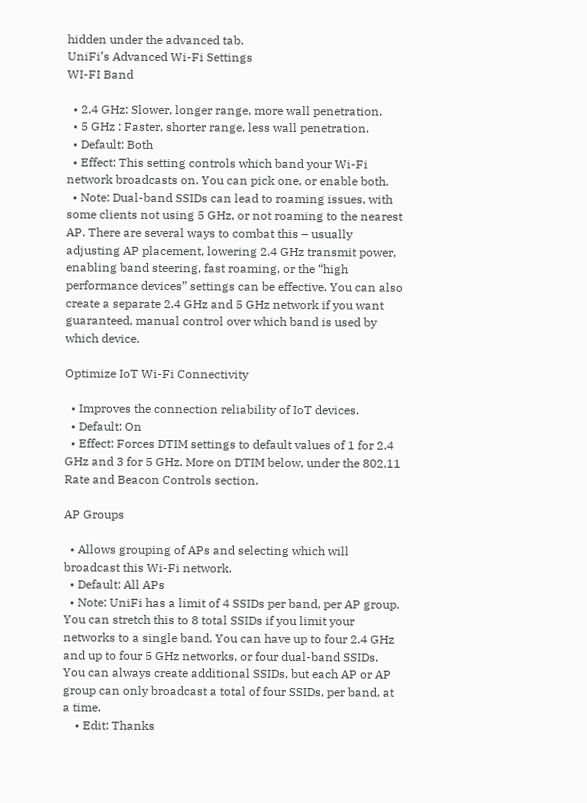hidden under the advanced tab.
UniFi’s Advanced Wi-Fi Settings
WI-FI Band

  • 2.4 GHz: Slower, longer range, more wall penetration.
  • 5 GHz : Faster, shorter range, less wall penetration.
  • Default: Both
  • Effect: This setting controls which band your Wi-Fi network broadcasts on. You can pick one, or enable both.
  • Note: Dual-band SSIDs can lead to roaming issues, with some clients not using 5 GHz, or not roaming to the nearest AP. There are several ways to combat this – usually adjusting AP placement, lowering 2.4 GHz transmit power, enabling band steering, fast roaming, or the “high performance devices” settings can be effective. You can also create a separate 2.4 GHz and 5 GHz network if you want guaranteed, manual control over which band is used by which device.

Optimize IoT Wi-Fi Connectivity

  • Improves the connection reliability of IoT devices.
  • Default: On
  • Effect: Forces DTIM settings to default values of 1 for 2.4 GHz and 3 for 5 GHz. More on DTIM below, under the 802.11 Rate and Beacon Controls section.

AP Groups

  • Allows grouping of APs and selecting which will broadcast this Wi-Fi network.
  • Default: All APs
  • Note: UniFi has a limit of 4 SSIDs per band, per AP group. You can stretch this to 8 total SSIDs if you limit your networks to a single band. You can have up to four 2.4 GHz and up to four 5 GHz networks, or four dual-band SSIDs. You can always create additional SSIDs, but each AP or AP group can only broadcast a total of four SSIDs, per band, at a time.
    • Edit: Thanks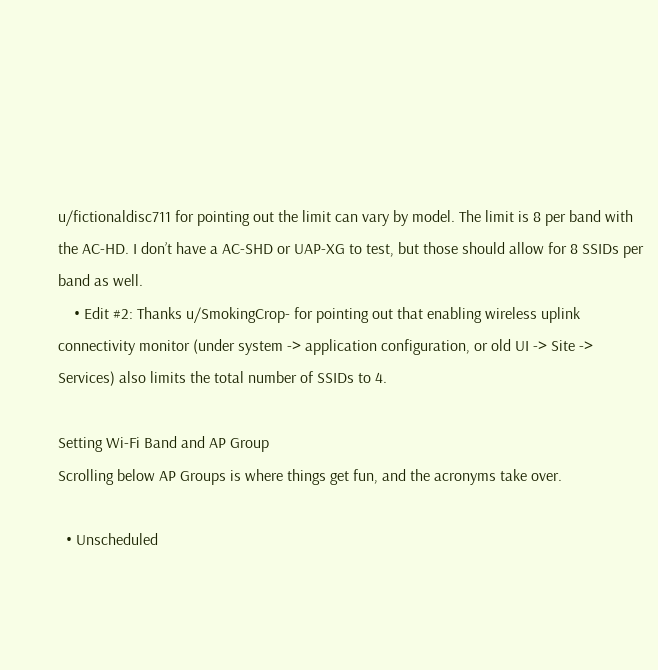u/fictionaldisc711 for pointing out the limit can vary by model. The limit is 8 per band with the AC-HD. I don’t have a AC-SHD or UAP-XG to test, but those should allow for 8 SSIDs per band as well.
    • Edit #2: Thanks u/SmokingCrop- for pointing out that enabling wireless uplink connectivity monitor (under system -> application configuration, or old UI -> Site -> Services) also limits the total number of SSIDs to 4.

Setting Wi-Fi Band and AP Group
Scrolling below AP Groups is where things get fun, and the acronyms take over.

  • Unscheduled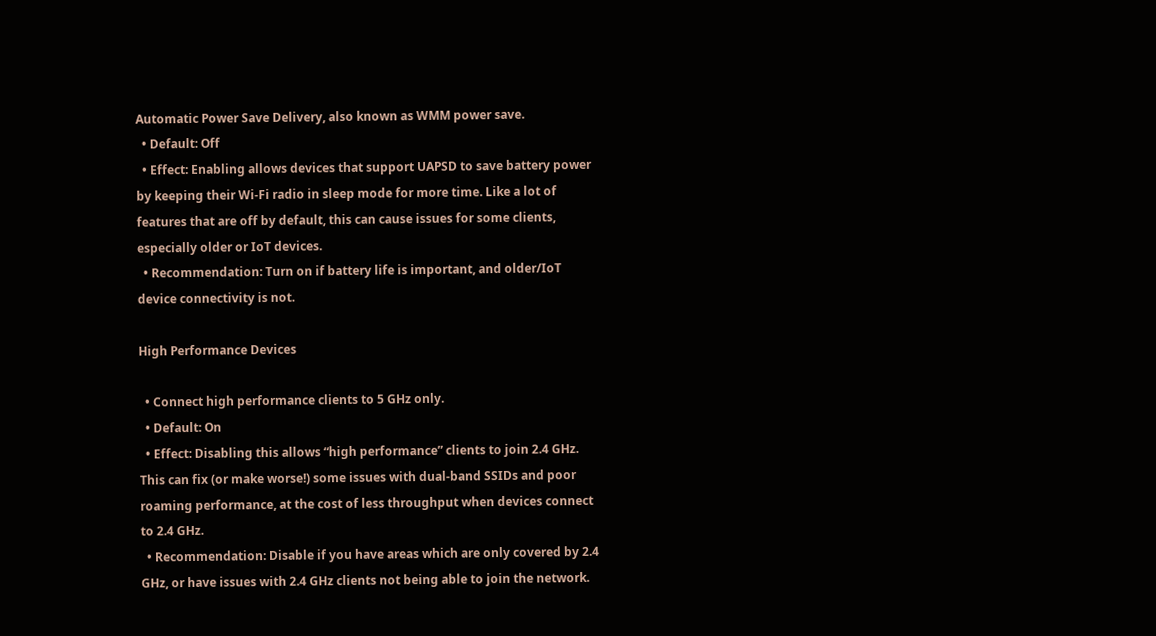Automatic Power Save Delivery, also known as WMM power save.
  • Default: Off
  • Effect: Enabling allows devices that support UAPSD to save battery power by keeping their Wi-Fi radio in sleep mode for more time. Like a lot of features that are off by default, this can cause issues for some clients, especially older or IoT devices.
  • Recommendation: Turn on if battery life is important, and older/IoT device connectivity is not.

High Performance Devices

  • Connect high performance clients to 5 GHz only.
  • Default: On
  • Effect: Disabling this allows “high performance” clients to join 2.4 GHz. This can fix (or make worse!) some issues with dual-band SSIDs and poor roaming performance, at the cost of less throughput when devices connect to 2.4 GHz.
  • Recommendation: Disable if you have areas which are only covered by 2.4 GHz, or have issues with 2.4 GHz clients not being able to join the network.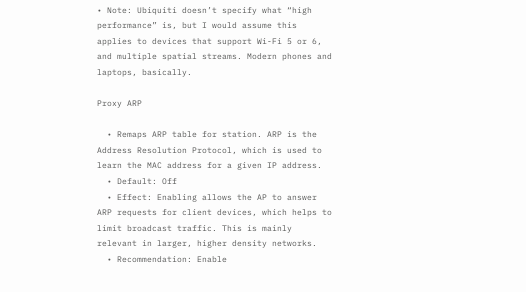• Note: Ubiquiti doesn’t specify what “high performance” is, but I would assume this applies to devices that support Wi-Fi 5 or 6, and multiple spatial streams. Modern phones and laptops, basically.

Proxy ARP

  • Remaps ARP table for station. ARP is the Address Resolution Protocol, which is used to learn the MAC address for a given IP address.
  • Default: Off
  • Effect: Enabling allows the AP to answer ARP requests for client devices, which helps to limit broadcast traffic. This is mainly relevant in larger, higher density networks.
  • Recommendation: Enable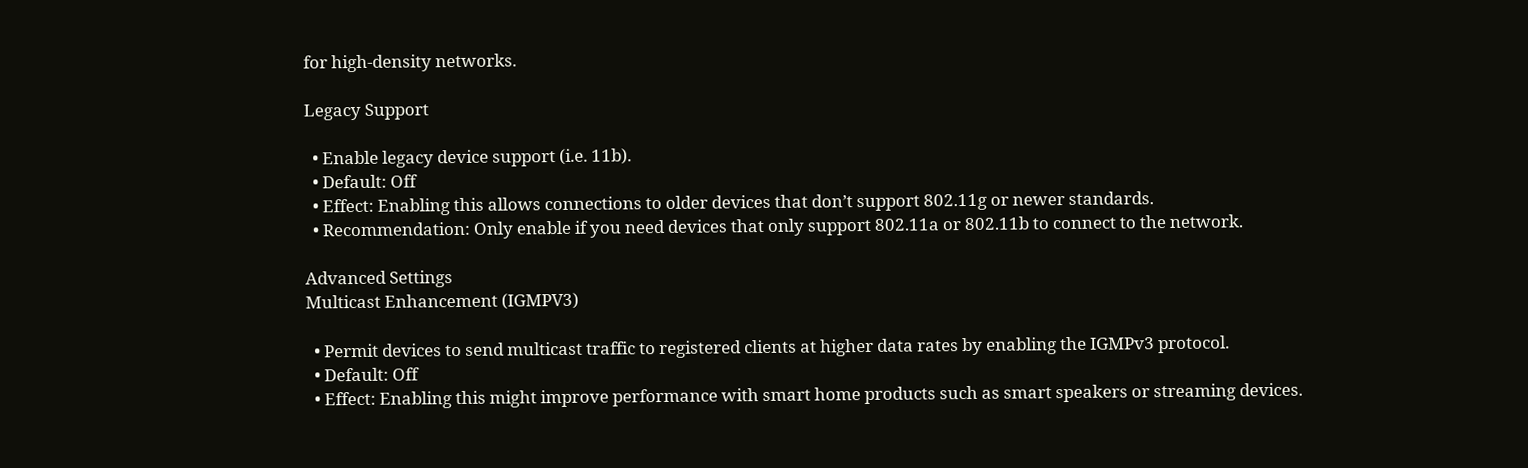for high-density networks.

Legacy Support

  • Enable legacy device support (i.e. 11b).
  • Default: Off
  • Effect: Enabling this allows connections to older devices that don’t support 802.11g or newer standards.
  • Recommendation: Only enable if you need devices that only support 802.11a or 802.11b to connect to the network.

Advanced Settings
Multicast Enhancement (IGMPV3)

  • Permit devices to send multicast traffic to registered clients at higher data rates by enabling the IGMPv3 protocol.
  • Default: Off
  • Effect: Enabling this might improve performance with smart home products such as smart speakers or streaming devices.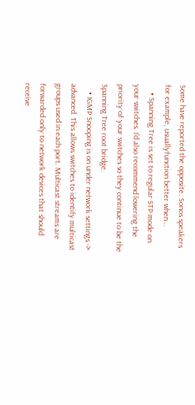Some have reported the opposite. Sonos speakers for example, usuallyfunction better when…
    • Spanning Tree is set to regular STP mode on your switches. I’d also recommend lowering the priority of your switches so they continue to be the Spanning Tree root bridge.
    • IGMP Snooping is on under network settings -> advanced. This allows switches to identify multicast groups used in each port. Multicast streams are forwarded only to network devices that should receive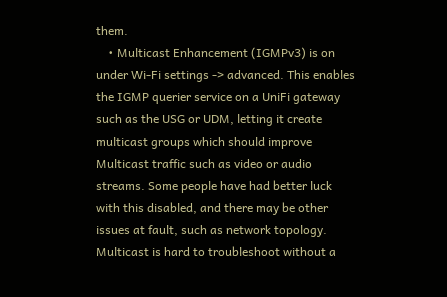them.
    • Multicast Enhancement (IGMPv3) is on under Wi-Fi settings -> advanced. This enables the IGMP querier service on a UniFi gateway such as the USG or UDM, letting it create multicast groups which should improve Multicast traffic such as video or audio streams. Some people have had better luck with this disabled, and there may be other issues at fault, such as network topology. Multicast is hard to troubleshoot without a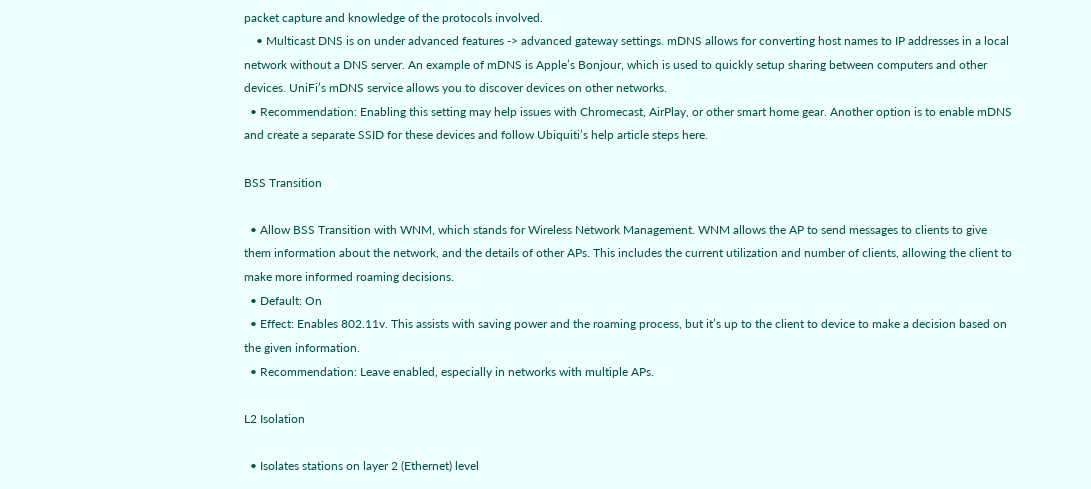packet capture and knowledge of the protocols involved.
    • Multicast DNS is on under advanced features -> advanced gateway settings. mDNS allows for converting host names to IP addresses in a local network without a DNS server. An example of mDNS is Apple’s Bonjour, which is used to quickly setup sharing between computers and other devices. UniFi’s mDNS service allows you to discover devices on other networks.
  • Recommendation: Enabling this setting may help issues with Chromecast, AirPlay, or other smart home gear. Another option is to enable mDNS and create a separate SSID for these devices and follow Ubiquiti’s help article steps here.

BSS Transition

  • Allow BSS Transition with WNM, which stands for Wireless Network Management. WNM allows the AP to send messages to clients to give them information about the network, and the details of other APs. This includes the current utilization and number of clients, allowing the client to make more informed roaming decisions.
  • Default: On
  • Effect: Enables 802.11v. This assists with saving power and the roaming process, but it’s up to the client to device to make a decision based on the given information.
  • Recommendation: Leave enabled, especially in networks with multiple APs.

L2 Isolation

  • Isolates stations on layer 2 (Ethernet) level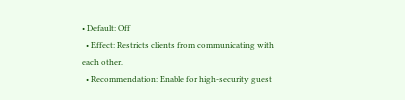• Default: Off
  • Effect: Restricts clients from communicating with each other.
  • Recommendation: Enable for high-security guest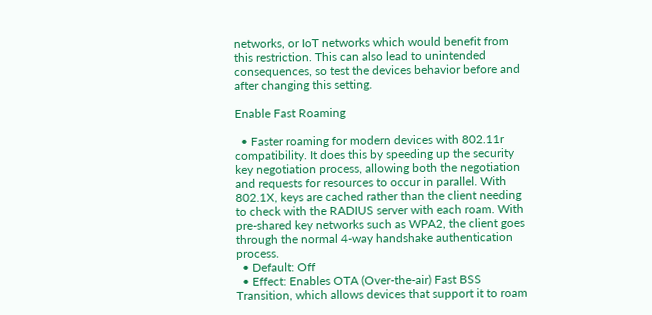networks, or IoT networks which would benefit from this restriction. This can also lead to unintended consequences, so test the devices behavior before and after changing this setting.

Enable Fast Roaming

  • Faster roaming for modern devices with 802.11r compatibility. It does this by speeding up the security key negotiation process, allowing both the negotiation and requests for resources to occur in parallel. With 802.1X, keys are cached rather than the client needing to check with the RADIUS server with each roam. With pre-shared key networks such as WPA2, the client goes through the normal 4-way handshake authentication process.
  • Default: Off
  • Effect: Enables OTA (Over-the-air) Fast BSS Transition, which allows devices that support it to roam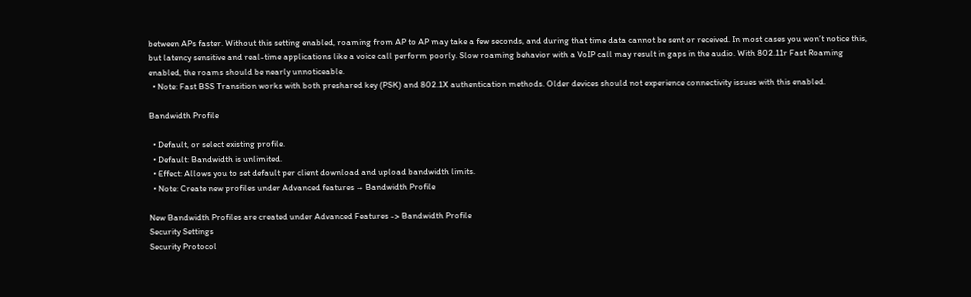between APs faster. Without this setting enabled, roaming from AP to AP may take a few seconds, and during that time data cannot be sent or received. In most cases you won’t notice this, but latency sensitive and real-time applications like a voice call perform poorly. Slow roaming behavior with a VoIP call may result in gaps in the audio. With 802.11r Fast Roaming enabled, the roams should be nearly unnoticeable.
  • Note: Fast BSS Transition works with both preshared key (PSK) and 802.1X authentication methods. Older devices should not experience connectivity issues with this enabled.

Bandwidth Profile

  • Default, or select existing profile.
  • Default: Bandwidth is unlimited.
  • Effect: Allows you to set default per client download and upload bandwidth limits.
  • Note: Create new profiles under Advanced features → Bandwidth Profile

New Bandwidth Profiles are created under Advanced Features -> Bandwidth Profile
Security Settings
Security Protocol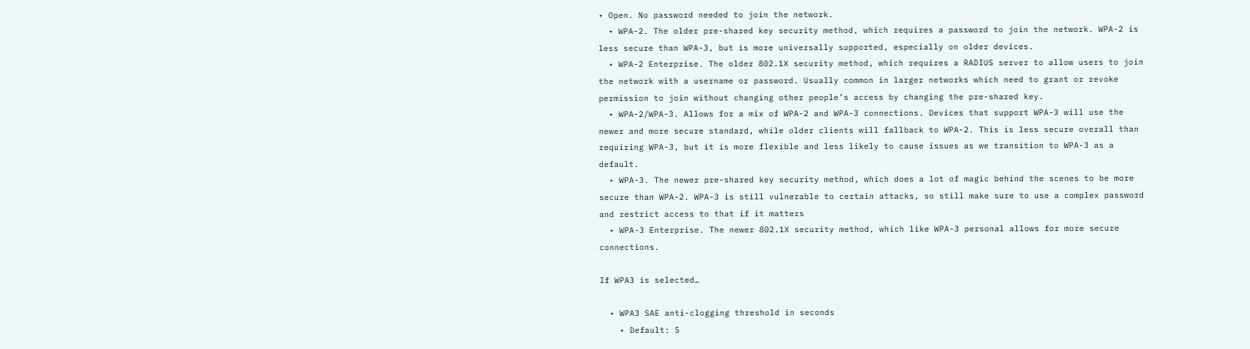• Open. No password needed to join the network.
  • WPA-2. The older pre-shared key security method, which requires a password to join the network. WPA-2 is less secure than WPA-3, but is more universally supported, especially on older devices.
  • WPA-2 Enterprise. The older 802.1X security method, which requires a RADIUS server to allow users to join the network with a username or password. Usually common in larger networks which need to grant or revoke permission to join without changing other people’s access by changing the pre-shared key.
  • WPA-2/WPA-3. Allows for a mix of WPA-2 and WPA-3 connections. Devices that support WPA-3 will use the newer and more secure standard, while older clients will fallback to WPA-2. This is less secure overall than requiring WPA-3, but it is more flexible and less likely to cause issues as we transition to WPA-3 as a default.
  • WPA-3. The newer pre-shared key security method, which does a lot of magic behind the scenes to be more secure than WPA-2. WPA-3 is still vulnerable to certain attacks, so still make sure to use a complex password and restrict access to that if it matters
  • WPA-3 Enterprise. The newer 802.1X security method, which like WPA-3 personal allows for more secure connections.

If WPA3 is selected…

  • WPA3 SAE anti-clogging threshold in seconds
    • Default: 5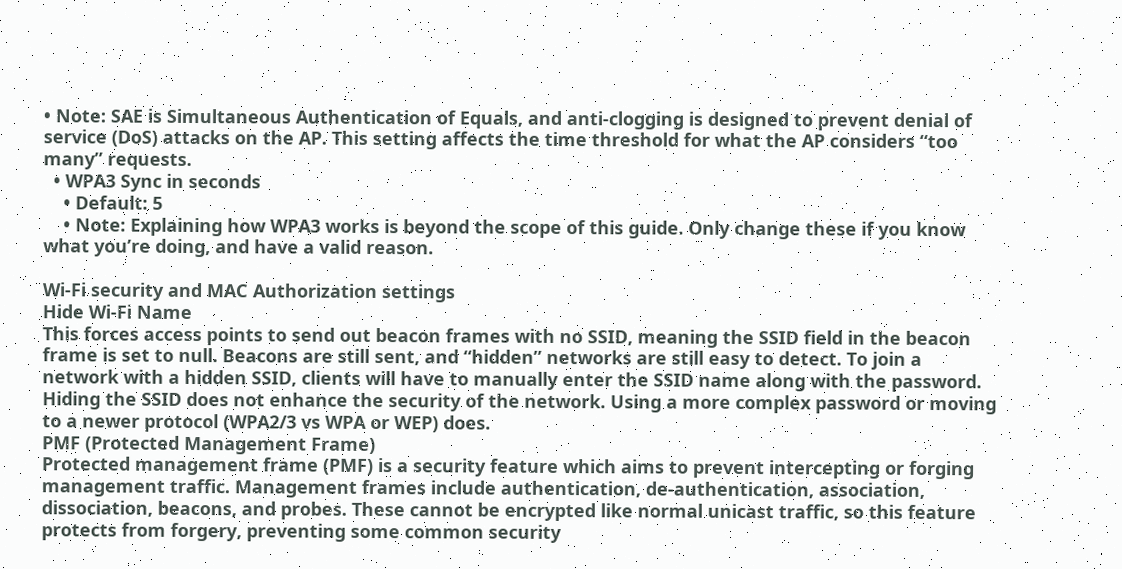• Note: SAE is Simultaneous Authentication of Equals, and anti-clogging is designed to prevent denial of service (DoS) attacks on the AP. This setting affects the time threshold for what the AP considers “too many” requests.
  • WPA3 Sync in seconds
    • Default: 5
    • Note: Explaining how WPA3 works is beyond the scope of this guide. Only change these if you know what you’re doing, and have a valid reason.

Wi-Fi security and MAC Authorization settings
Hide Wi-Fi Name
This forces access points to send out beacon frames with no SSID, meaning the SSID field in the beacon frame is set to null. Beacons are still sent, and “hidden” networks are still easy to detect. To join a network with a hidden SSID, clients will have to manually enter the SSID name along with the password.
Hiding the SSID does not enhance the security of the network. Using a more complex password or moving to a newer protocol (WPA2/3 vs WPA or WEP) does.
PMF (Protected Management Frame)
Protected management frame (PMF) is a security feature which aims to prevent intercepting or forging management traffic. Management frames include authentication, de-authentication, association, dissociation, beacons, and probes. These cannot be encrypted like normal unicast traffic, so this feature protects from forgery, preventing some common security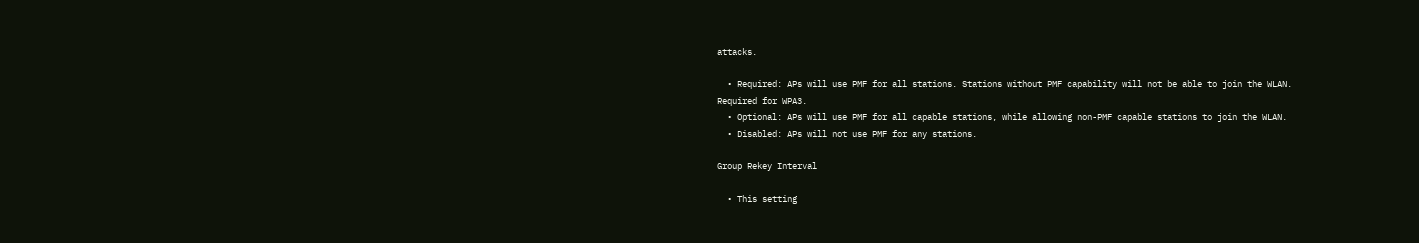attacks.

  • Required: APs will use PMF for all stations. Stations without PMF capability will not be able to join the WLAN. Required for WPA3.
  • Optional: APs will use PMF for all capable stations, while allowing non-PMF capable stations to join the WLAN.
  • Disabled: APs will not use PMF for any stations.

Group Rekey Interval

  • This setting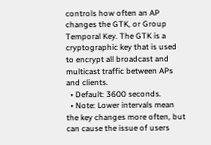controls how often an AP changes the GTK, or Group Temporal Key. The GTK is a cryptographic key that is used to encrypt all broadcast and multicast traffic between APs and clients.
  • Default: 3600 seconds.
  • Note: Lower intervals mean the key changes more often, but can cause the issue of users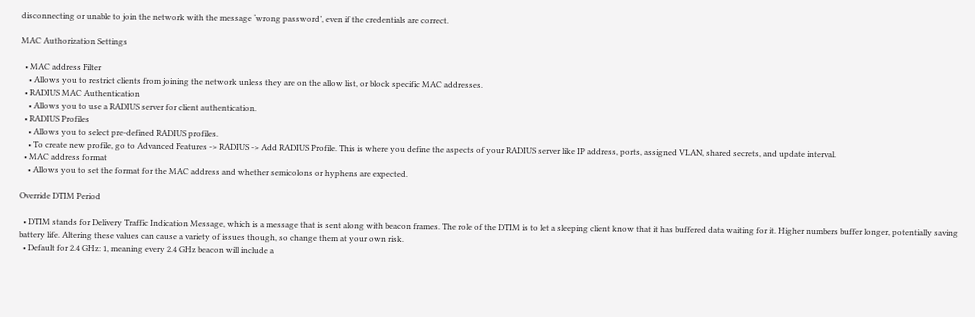disconnecting or unable to join the network with the message ‘wrong password’, even if the credentials are correct.

MAC Authorization Settings

  • MAC address Filter
    • Allows you to restrict clients from joining the network unless they are on the allow list, or block specific MAC addresses.
  • RADIUS MAC Authentication
    • Allows you to use a RADIUS server for client authentication.
  • RADIUS Profiles
    • Allows you to select pre-defined RADIUS profiles.
    • To create new profile, go to Advanced Features -> RADIUS -> Add RADIUS Profile. This is where you define the aspects of your RADIUS server like IP address, ports, assigned VLAN, shared secrets, and update interval.
  • MAC address format
    • Allows you to set the format for the MAC address and whether semicolons or hyphens are expected.

Override DTIM Period

  • DTIM stands for Delivery Traffic Indication Message, which is a message that is sent along with beacon frames. The role of the DTIM is to let a sleeping client know that it has buffered data waiting for it. Higher numbers buffer longer, potentially saving battery life. Altering these values can cause a variety of issues though, so change them at your own risk.
  • Default for 2.4 GHz: 1, meaning every 2.4 GHz beacon will include a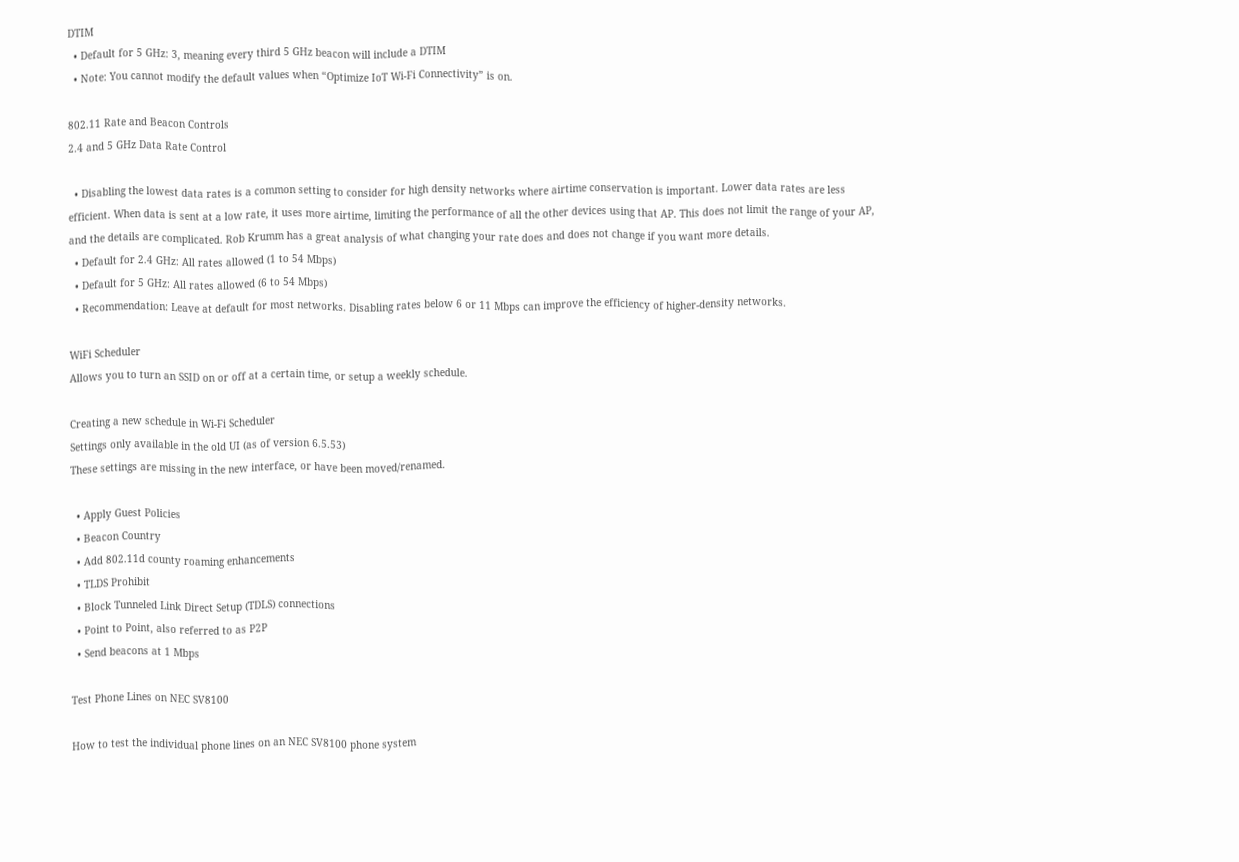DTIM
  • Default for 5 GHz: 3, meaning every third 5 GHz beacon will include a DTIM
  • Note: You cannot modify the default values when “Optimize IoT Wi-Fi Connectivity” is on.

802.11 Rate and Beacon Controls
2.4 and 5 GHz Data Rate Control

  • Disabling the lowest data rates is a common setting to consider for high density networks where airtime conservation is important. Lower data rates are less efficient. When data is sent at a low rate, it uses more airtime, limiting the performance of all the other devices using that AP. This does not limit the range of your AP, and the details are complicated. Rob Krumm has a great analysis of what changing your rate does and does not change if you want more details.
  • Default for 2.4 GHz: All rates allowed (1 to 54 Mbps)
  • Default for 5 GHz: All rates allowed (6 to 54 Mbps)
  • Recommendation: Leave at default for most networks. Disabling rates below 6 or 11 Mbps can improve the efficiency of higher-density networks.

WiFi Scheduler
Allows you to turn an SSID on or off at a certain time, or setup a weekly schedule.

Creating a new schedule in Wi-Fi Scheduler
Settings only available in the old UI (as of version 6.5.53)
These settings are missing in the new interface, or have been moved/renamed.

  • Apply Guest Policies
  • Beacon Country
  • Add 802.11d county roaming enhancements
  • TLDS Prohibit
  • Block Tunneled Link Direct Setup (TDLS) connections
  • Point to Point, also referred to as P2P
  • Send beacons at 1 Mbps

Test Phone Lines on NEC SV8100

How to test the individual phone lines on an NEC SV8100 phone system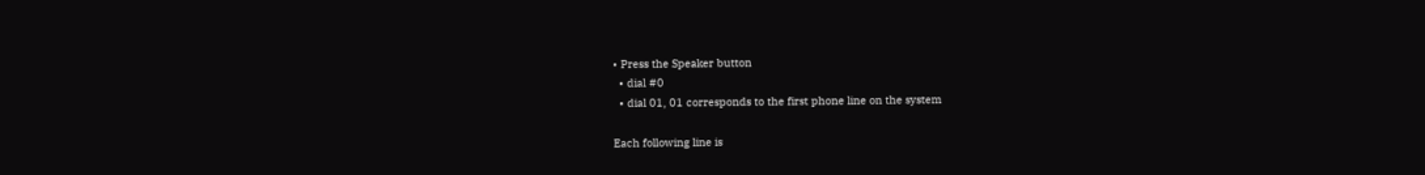• Press the Speaker button
  • dial #0
  • dial 01, 01 corresponds to the first phone line on the system

Each following line is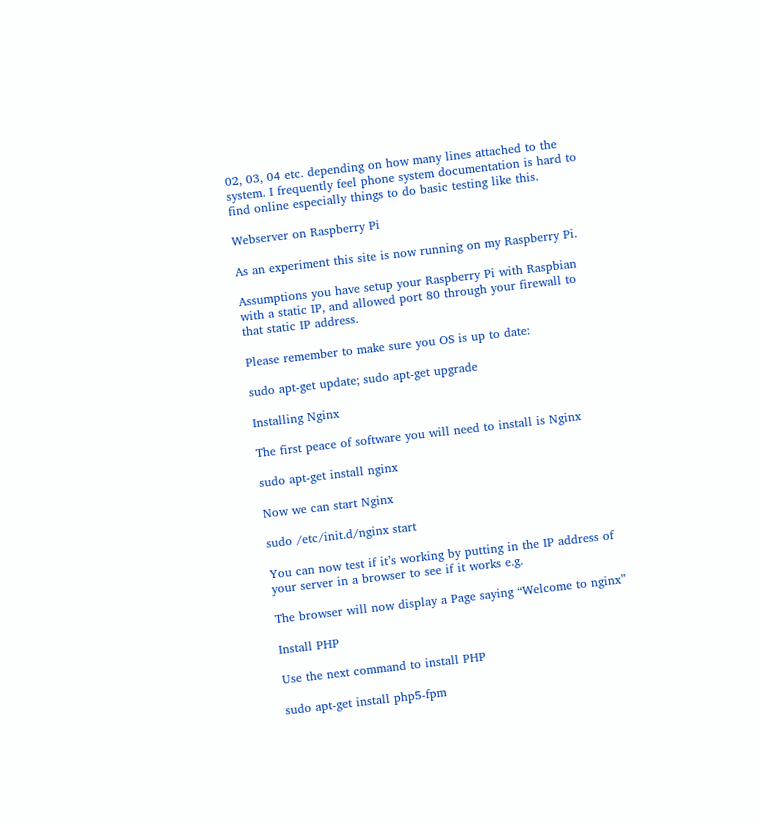02, 03, 04 etc. depending on how many lines attached to the system. I frequently feel phone system documentation is hard to find online especially things to do basic testing like this.

Webserver on Raspberry Pi

As an experiment this site is now running on my Raspberry Pi.

Assumptions you have setup your Raspberry Pi with Raspbian with a static IP, and allowed port 80 through your firewall to that static IP address.

Please remember to make sure you OS is up to date:

sudo apt-get update; sudo apt-get upgrade

Installing Nginx

The first peace of software you will need to install is Nginx

sudo apt-get install nginx

Now we can start Nginx

sudo /etc/init.d/nginx start

You can now test if it’s working by putting in the IP address of your server in a browser to see if it works e.g.

The browser will now display a Page saying “Welcome to nginx”

Install PHP

Use the next command to install PHP

sudo apt-get install php5-fpm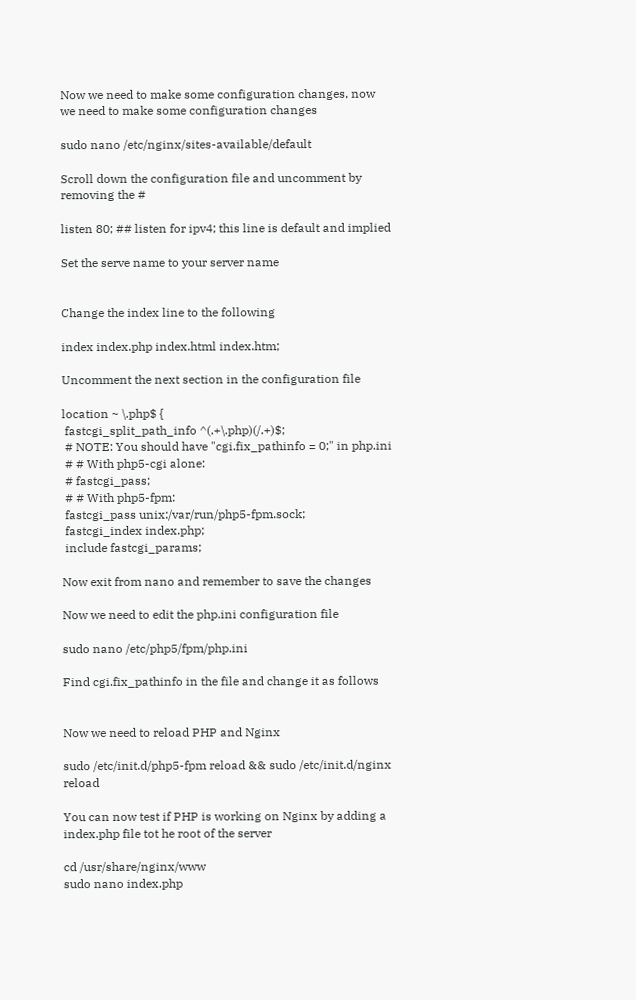Now we need to make some configuration changes, now we need to make some configuration changes

sudo nano /etc/nginx/sites-available/default

Scroll down the configuration file and uncomment by removing the #

listen 80; ## listen for ipv4; this line is default and implied

Set the serve name to your server name


Change the index line to the following

index index.php index.html index.htm;

Uncomment the next section in the configuration file

location ~ \.php$ {
 fastcgi_split_path_info ^(.+\.php)(/.+)$;
 # NOTE: You should have "cgi.fix_pathinfo = 0;" in php.ini
 # # With php5-cgi alone:
 # fastcgi_pass;
 # # With php5-fpm:
 fastcgi_pass unix:/var/run/php5-fpm.sock;
 fastcgi_index index.php;
 include fastcgi_params;

Now exit from nano and remember to save the changes

Now we need to edit the php.ini configuration file

sudo nano /etc/php5/fpm/php.ini

Find cgi.fix_pathinfo in the file and change it as follows


Now we need to reload PHP and Nginx

sudo /etc/init.d/php5-fpm reload && sudo /etc/init.d/nginx reload

You can now test if PHP is working on Nginx by adding a index.php file tot he root of the server

cd /usr/share/nginx/www
sudo nano index.php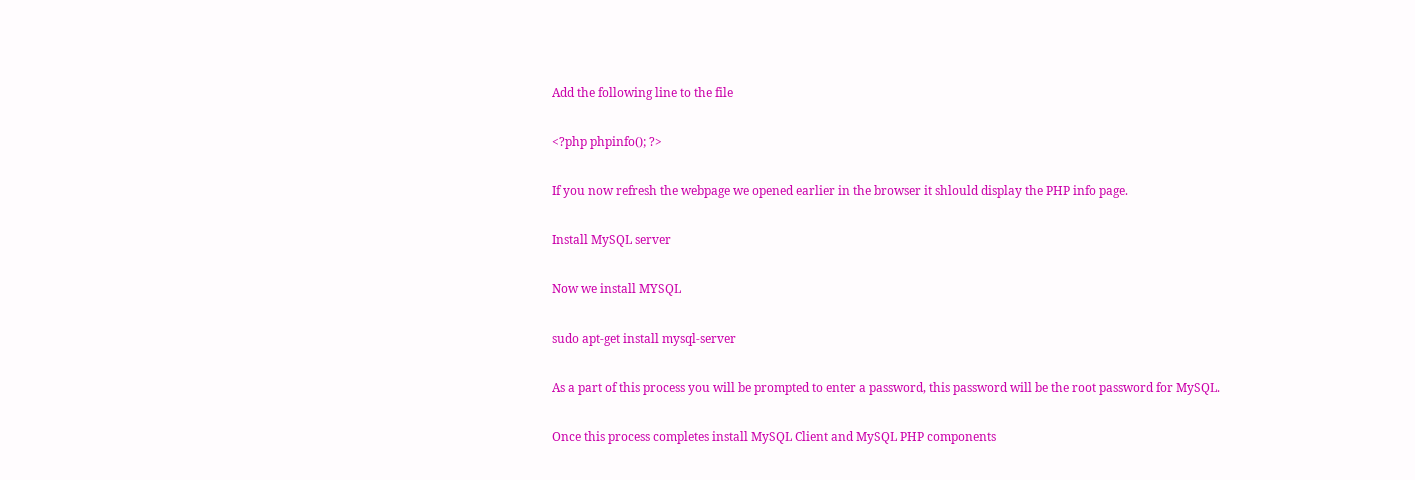Add the following line to the file

<?php phpinfo(); ?>

If you now refresh the webpage we opened earlier in the browser it shlould display the PHP info page.

Install MySQL server

Now we install MYSQL

sudo apt-get install mysql-server

As a part of this process you will be prompted to enter a password, this password will be the root password for MySQL.

Once this process completes install MySQL Client and MySQL PHP components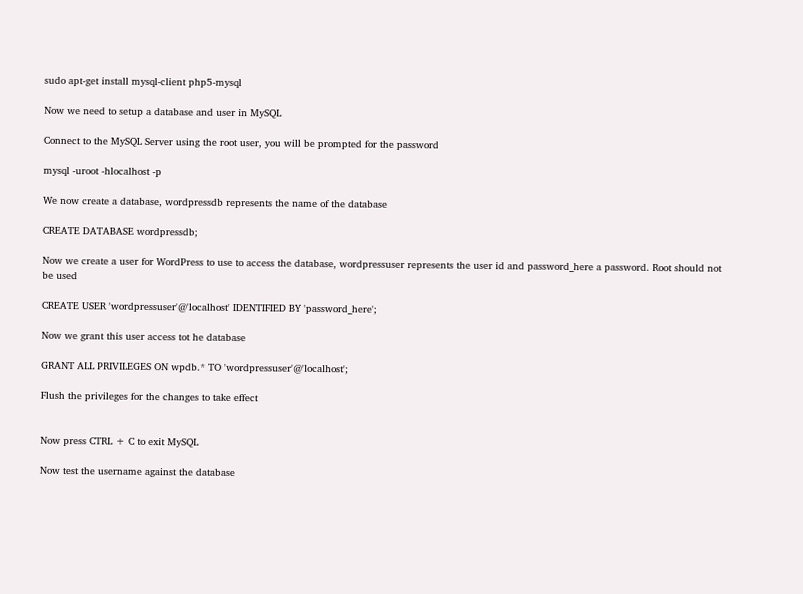sudo apt-get install mysql-client php5-mysql

Now we need to setup a database and user in MySQL

Connect to the MySQL Server using the root user, you will be prompted for the password

mysql -uroot -hlocalhost -p

We now create a database, wordpressdb represents the name of the database

CREATE DATABASE wordpressdb;

Now we create a user for WordPress to use to access the database, wordpressuser represents the user id and password_here a password. Root should not be used

CREATE USER 'wordpressuser'@'localhost' IDENTIFIED BY 'password_here';

Now we grant this user access tot he database

GRANT ALL PRIVILEGES ON wpdb.* TO 'wordpressuser'@'localhost';

Flush the privileges for the changes to take effect


Now press CTRL + C to exit MySQL

Now test the username against the database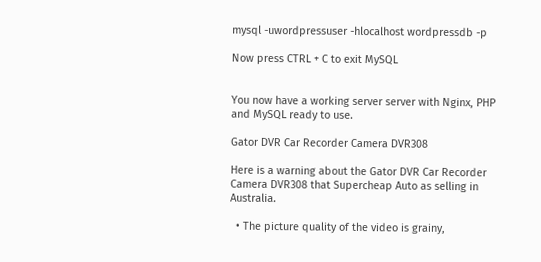mysql -uwordpressuser -hlocalhost wordpressdb -p

Now press CTRL + C to exit MySQL


You now have a working server server with Nginx, PHP and MySQL ready to use.

Gator DVR Car Recorder Camera DVR308

Here is a warning about the Gator DVR Car Recorder Camera DVR308 that Supercheap Auto as selling in Australia.

  • The picture quality of the video is grainy,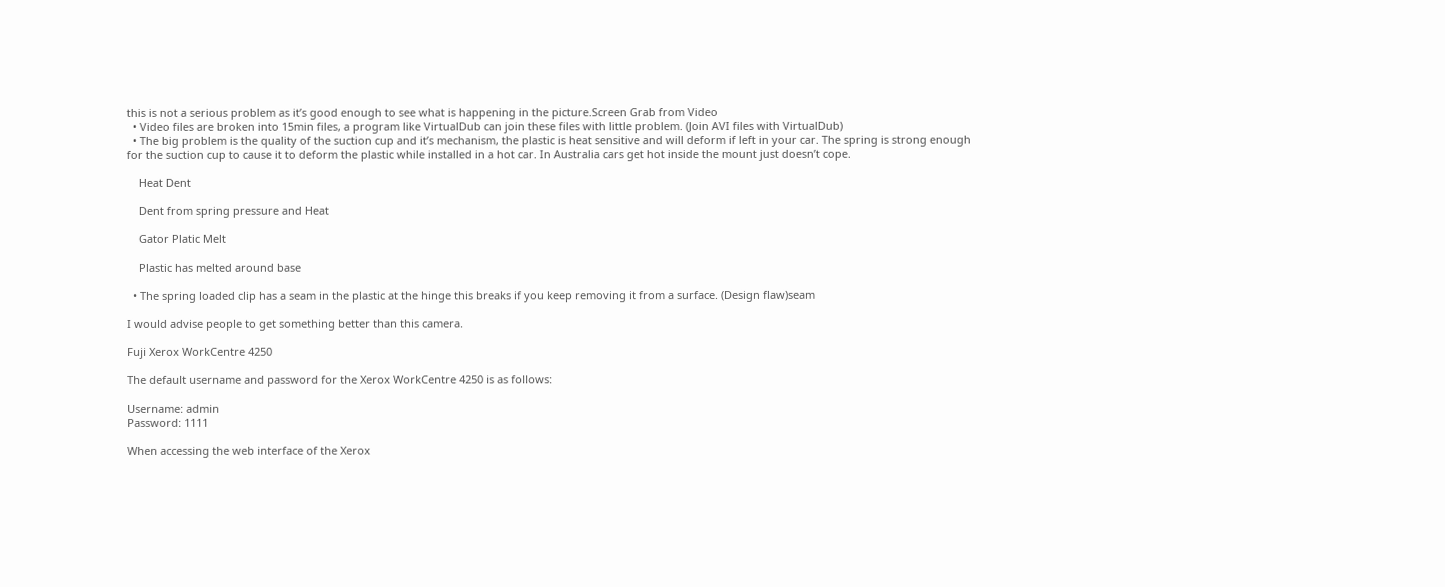this is not a serious problem as it’s good enough to see what is happening in the picture.Screen Grab from Video
  • Video files are broken into 15min files, a program like VirtualDub can join these files with little problem. (Join AVI files with VirtualDub)
  • The big problem is the quality of the suction cup and it’s mechanism, the plastic is heat sensitive and will deform if left in your car. The spring is strong enough for the suction cup to cause it to deform the plastic while installed in a hot car. In Australia cars get hot inside the mount just doesn’t cope.

    Heat Dent

    Dent from spring pressure and Heat

    Gator Platic Melt

    Plastic has melted around base

  • The spring loaded clip has a seam in the plastic at the hinge this breaks if you keep removing it from a surface. (Design flaw)seam

I would advise people to get something better than this camera.

Fuji Xerox WorkCentre 4250

The default username and password for the Xerox WorkCentre 4250 is as follows:

Username: admin
Password: 1111

When accessing the web interface of the Xerox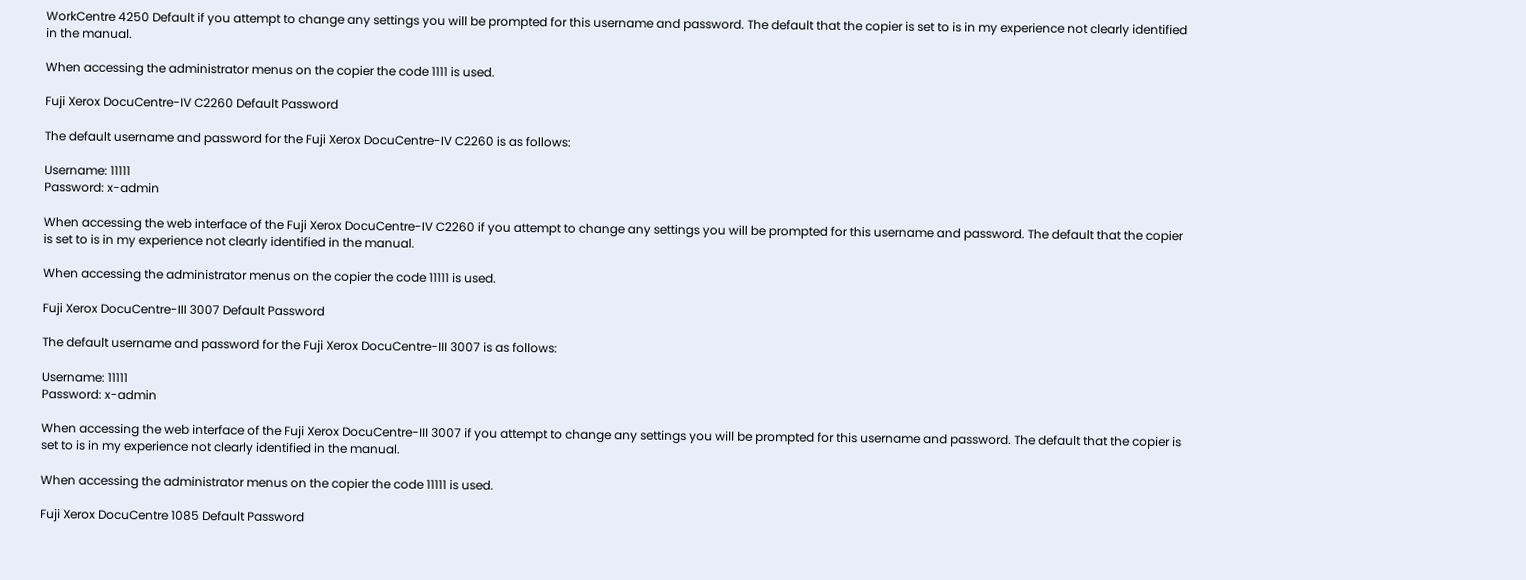WorkCentre 4250 Default if you attempt to change any settings you will be prompted for this username and password. The default that the copier is set to is in my experience not clearly identified in the manual.

When accessing the administrator menus on the copier the code 1111 is used.

Fuji Xerox DocuCentre-IV C2260 Default Password

The default username and password for the Fuji Xerox DocuCentre-IV C2260 is as follows:

Username: 11111
Password: x-admin

When accessing the web interface of the Fuji Xerox DocuCentre-IV C2260 if you attempt to change any settings you will be prompted for this username and password. The default that the copier is set to is in my experience not clearly identified in the manual.

When accessing the administrator menus on the copier the code 11111 is used.

Fuji Xerox DocuCentre-III 3007 Default Password

The default username and password for the Fuji Xerox DocuCentre-III 3007 is as follows:

Username: 11111
Password: x-admin

When accessing the web interface of the Fuji Xerox DocuCentre-III 3007 if you attempt to change any settings you will be prompted for this username and password. The default that the copier is set to is in my experience not clearly identified in the manual.

When accessing the administrator menus on the copier the code 11111 is used.

Fuji Xerox DocuCentre 1085 Default Password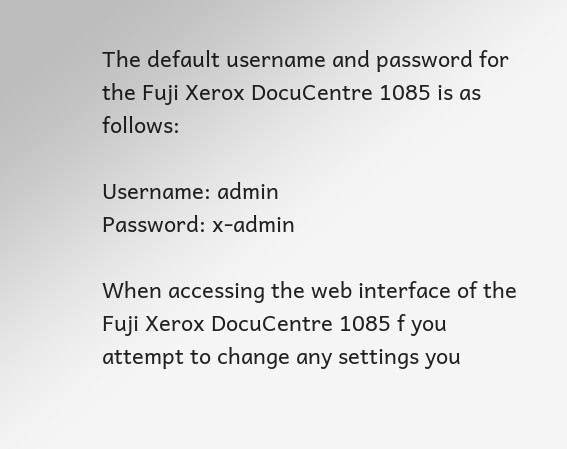The default username and password for the Fuji Xerox DocuCentre 1085 is as follows:

Username: admin
Password: x-admin

When accessing the web interface of the Fuji Xerox DocuCentre 1085 f you attempt to change any settings you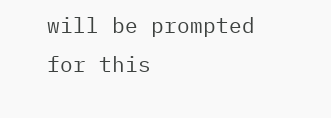will be prompted for this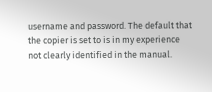username and password. The default that the copier is set to is in my experience not clearly identified in the manual.